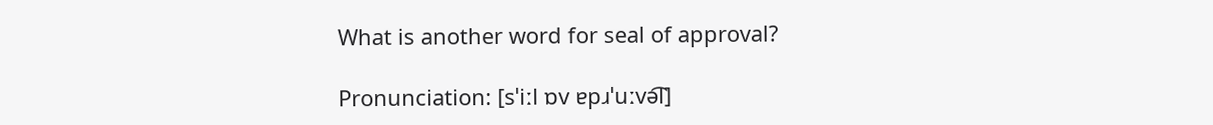What is another word for seal of approval?

Pronunciation: [sˈiːl ɒv ɐpɹˈuːvə͡l]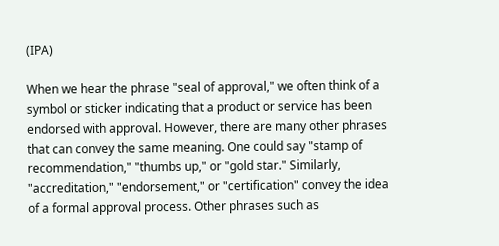(IPA)

When we hear the phrase "seal of approval," we often think of a symbol or sticker indicating that a product or service has been endorsed with approval. However, there are many other phrases that can convey the same meaning. One could say "stamp of recommendation," "thumbs up," or "gold star." Similarly, "accreditation," "endorsement," or "certification" convey the idea of a formal approval process. Other phrases such as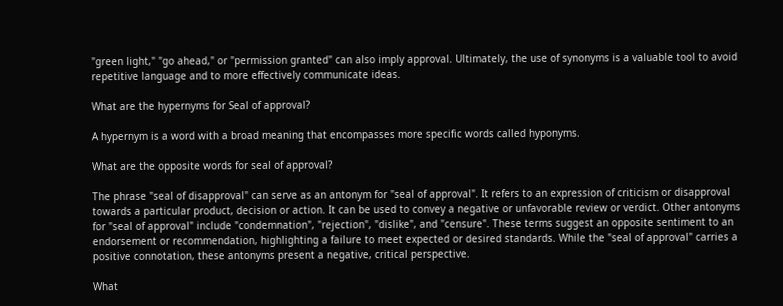"green light," "go ahead," or "permission granted" can also imply approval. Ultimately, the use of synonyms is a valuable tool to avoid repetitive language and to more effectively communicate ideas.

What are the hypernyms for Seal of approval?

A hypernym is a word with a broad meaning that encompasses more specific words called hyponyms.

What are the opposite words for seal of approval?

The phrase "seal of disapproval" can serve as an antonym for "seal of approval". It refers to an expression of criticism or disapproval towards a particular product, decision or action. It can be used to convey a negative or unfavorable review or verdict. Other antonyms for "seal of approval" include "condemnation", "rejection", "dislike", and "censure". These terms suggest an opposite sentiment to an endorsement or recommendation, highlighting a failure to meet expected or desired standards. While the "seal of approval" carries a positive connotation, these antonyms present a negative, critical perspective.

What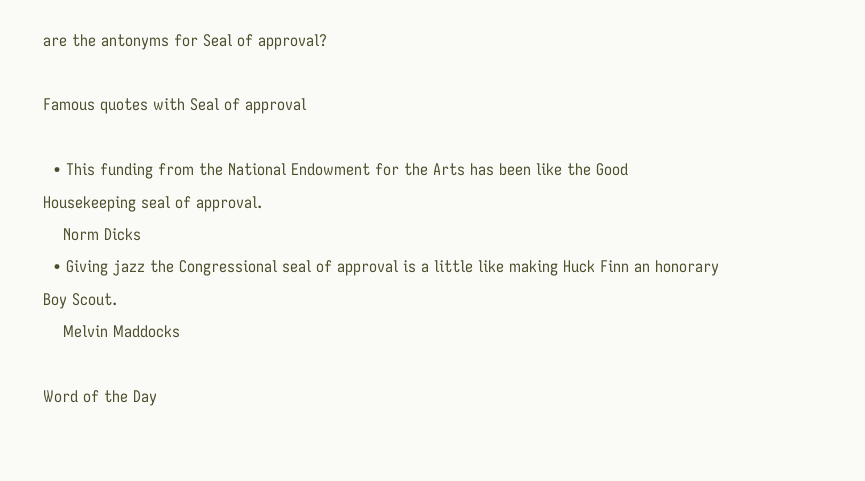are the antonyms for Seal of approval?

Famous quotes with Seal of approval

  • This funding from the National Endowment for the Arts has been like the Good Housekeeping seal of approval.
    Norm Dicks
  • Giving jazz the Congressional seal of approval is a little like making Huck Finn an honorary Boy Scout.
    Melvin Maddocks

Word of the Day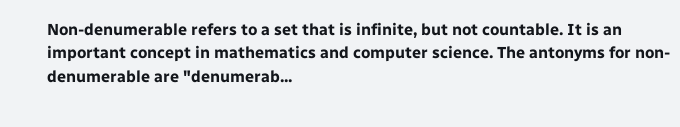Non-denumerable refers to a set that is infinite, but not countable. It is an important concept in mathematics and computer science. The antonyms for non-denumerable are "denumerab...